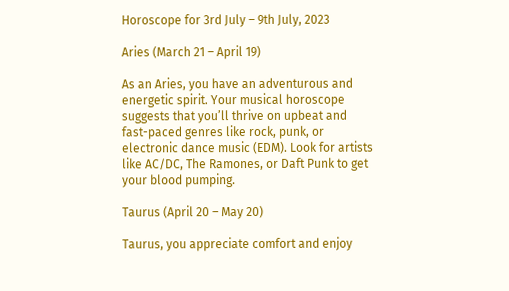Horoscope for 3rd July – 9th July, 2023

Aries (March 21 – April 19)

As an Aries, you have an adventurous and energetic spirit. Your musical horoscope suggests that you’ll thrive on upbeat and fast-paced genres like rock, punk, or electronic dance music (EDM). Look for artists like AC/DC, The Ramones, or Daft Punk to get your blood pumping.

Taurus (April 20 – May 20)

Taurus, you appreciate comfort and enjoy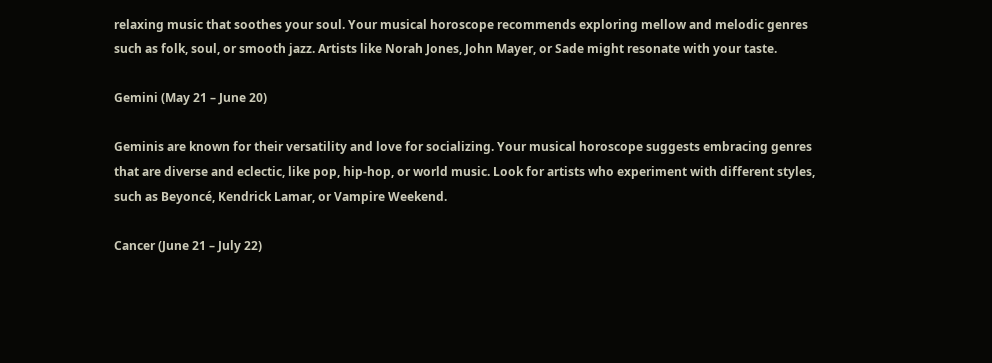relaxing music that soothes your soul. Your musical horoscope recommends exploring mellow and melodic genres such as folk, soul, or smooth jazz. Artists like Norah Jones, John Mayer, or Sade might resonate with your taste.

Gemini (May 21 – June 20)

Geminis are known for their versatility and love for socializing. Your musical horoscope suggests embracing genres that are diverse and eclectic, like pop, hip-hop, or world music. Look for artists who experiment with different styles, such as Beyoncé, Kendrick Lamar, or Vampire Weekend.

Cancer (June 21 – July 22)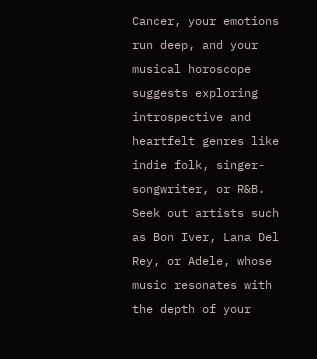Cancer, your emotions run deep, and your musical horoscope suggests exploring introspective and heartfelt genres like indie folk, singer-songwriter, or R&B. Seek out artists such as Bon Iver, Lana Del Rey, or Adele, whose music resonates with the depth of your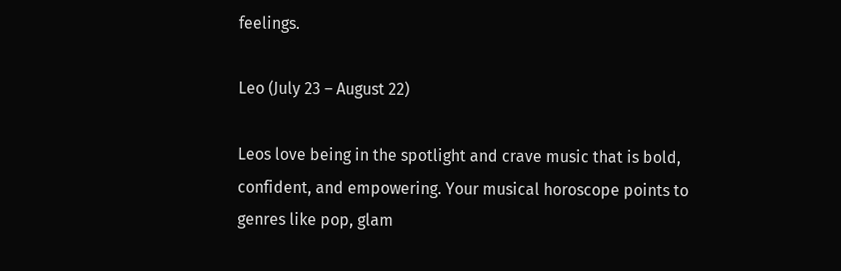feelings.

Leo (July 23 – August 22)

Leos love being in the spotlight and crave music that is bold, confident, and empowering. Your musical horoscope points to genres like pop, glam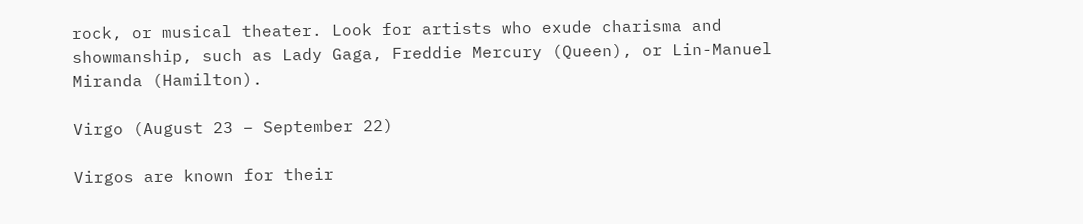rock, or musical theater. Look for artists who exude charisma and showmanship, such as Lady Gaga, Freddie Mercury (Queen), or Lin-Manuel Miranda (Hamilton).

Virgo (August 23 – September 22)

Virgos are known for their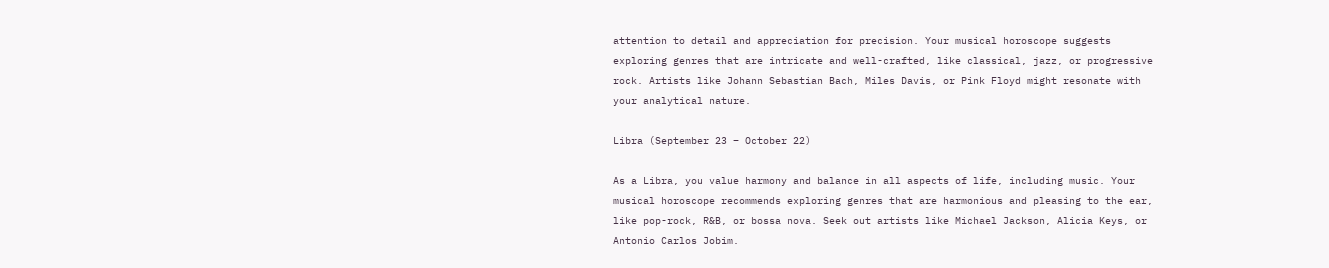attention to detail and appreciation for precision. Your musical horoscope suggests exploring genres that are intricate and well-crafted, like classical, jazz, or progressive rock. Artists like Johann Sebastian Bach, Miles Davis, or Pink Floyd might resonate with your analytical nature.

Libra (September 23 – October 22)

As a Libra, you value harmony and balance in all aspects of life, including music. Your musical horoscope recommends exploring genres that are harmonious and pleasing to the ear, like pop-rock, R&B, or bossa nova. Seek out artists like Michael Jackson, Alicia Keys, or Antonio Carlos Jobim.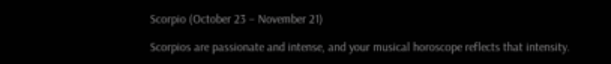Scorpio (October 23 – November 21)

Scorpios are passionate and intense, and your musical horoscope reflects that intensity.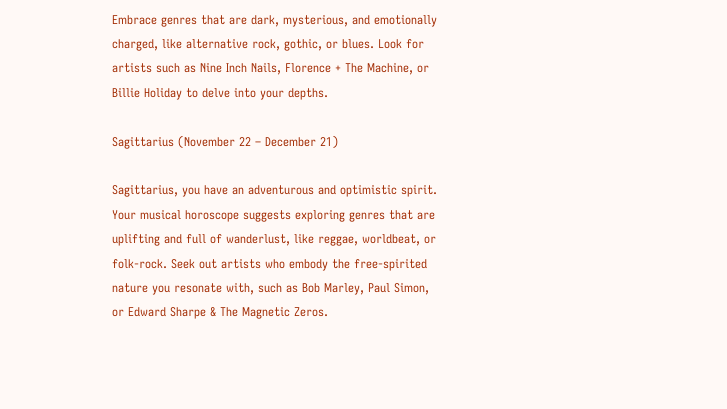Embrace genres that are dark, mysterious, and emotionally charged, like alternative rock, gothic, or blues. Look for artists such as Nine Inch Nails, Florence + The Machine, or Billie Holiday to delve into your depths.

Sagittarius (November 22 – December 21)

Sagittarius, you have an adventurous and optimistic spirit. Your musical horoscope suggests exploring genres that are uplifting and full of wanderlust, like reggae, worldbeat, or folk-rock. Seek out artists who embody the free-spirited nature you resonate with, such as Bob Marley, Paul Simon, or Edward Sharpe & The Magnetic Zeros.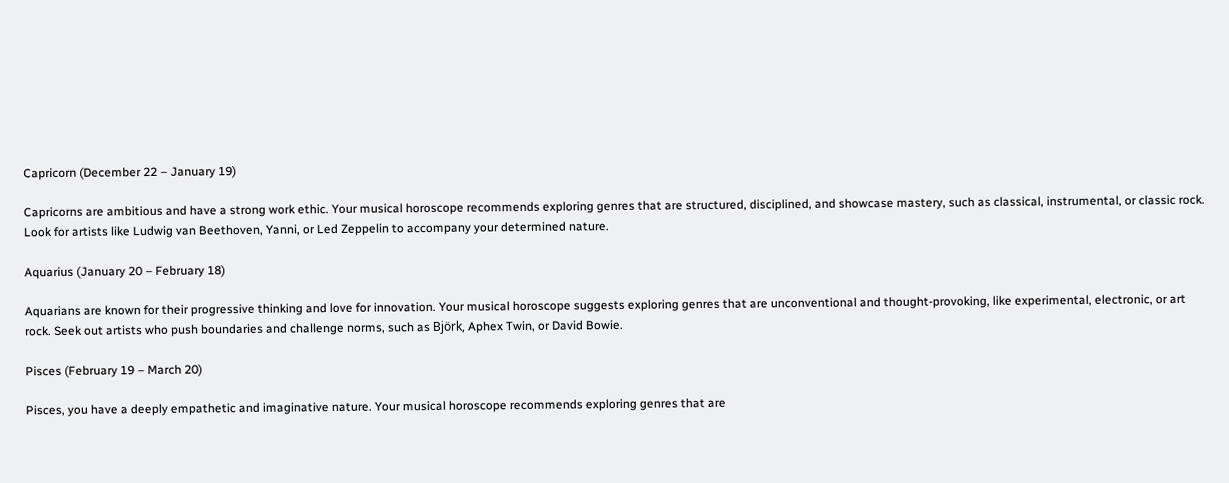Capricorn (December 22 – January 19)

Capricorns are ambitious and have a strong work ethic. Your musical horoscope recommends exploring genres that are structured, disciplined, and showcase mastery, such as classical, instrumental, or classic rock. Look for artists like Ludwig van Beethoven, Yanni, or Led Zeppelin to accompany your determined nature.

Aquarius (January 20 – February 18)

Aquarians are known for their progressive thinking and love for innovation. Your musical horoscope suggests exploring genres that are unconventional and thought-provoking, like experimental, electronic, or art rock. Seek out artists who push boundaries and challenge norms, such as Björk, Aphex Twin, or David Bowie.

Pisces (February 19 – March 20)

Pisces, you have a deeply empathetic and imaginative nature. Your musical horoscope recommends exploring genres that are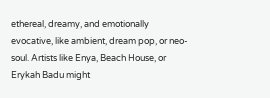ethereal, dreamy, and emotionally evocative, like ambient, dream pop, or neo-soul. Artists like Enya, Beach House, or Erykah Badu might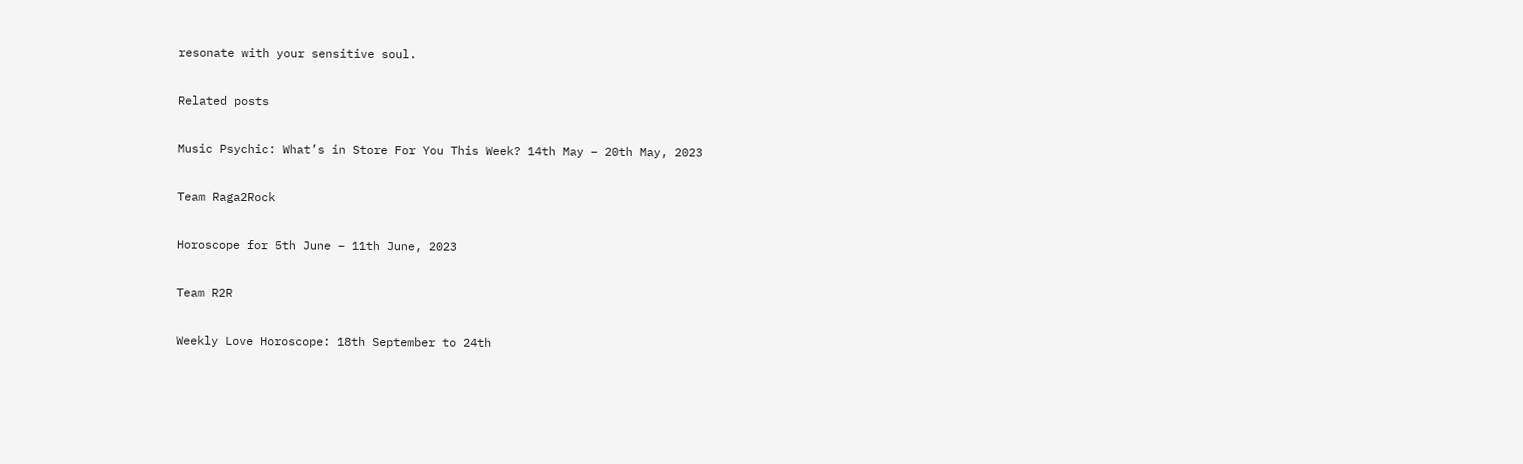resonate with your sensitive soul.

Related posts

Music Psychic: What’s in Store For You This Week? 14th May – 20th May, 2023

Team Raga2Rock

Horoscope for 5th June – 11th June, 2023

Team R2R

Weekly Love Horoscope: 18th September to 24th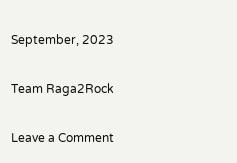September, 2023

Team Raga2Rock

Leave a Comment